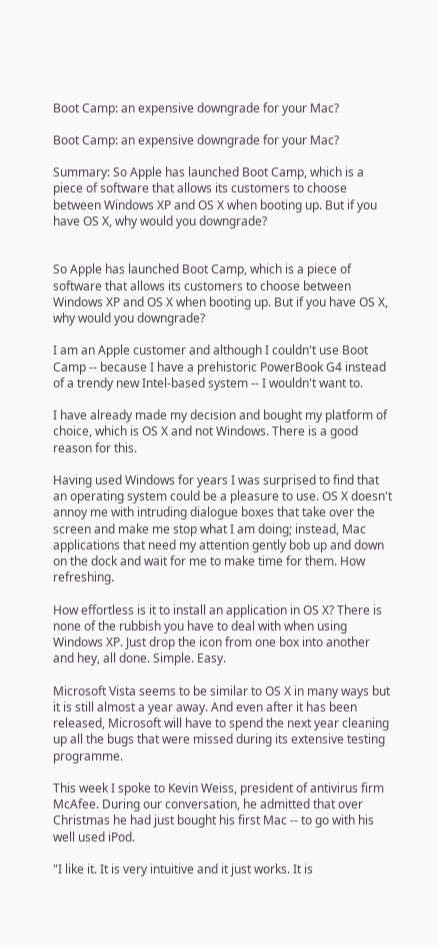Boot Camp: an expensive downgrade for your Mac?

Boot Camp: an expensive downgrade for your Mac?

Summary: So Apple has launched Boot Camp, which is a piece of software that allows its customers to choose between Windows XP and OS X when booting up. But if you have OS X, why would you downgrade?


So Apple has launched Boot Camp, which is a piece of software that allows its customers to choose between Windows XP and OS X when booting up. But if you have OS X, why would you downgrade?

I am an Apple customer and although I couldn't use Boot Camp -- because I have a prehistoric PowerBook G4 instead of a trendy new Intel-based system -- I wouldn't want to.

I have already made my decision and bought my platform of choice, which is OS X and not Windows. There is a good reason for this.

Having used Windows for years I was surprised to find that an operating system could be a pleasure to use. OS X doesn't annoy me with intruding dialogue boxes that take over the screen and make me stop what I am doing; instead, Mac applications that need my attention gently bob up and down on the dock and wait for me to make time for them. How refreshing.

How effortless is it to install an application in OS X? There is none of the rubbish you have to deal with when using Windows XP. Just drop the icon from one box into another and hey, all done. Simple. Easy.

Microsoft Vista seems to be similar to OS X in many ways but it is still almost a year away. And even after it has been released, Microsoft will have to spend the next year cleaning up all the bugs that were missed during its extensive testing programme.

This week I spoke to Kevin Weiss, president of antivirus firm McAfee. During our conversation, he admitted that over Christmas he had just bought his first Mac -- to go with his well used iPod.

"I like it. It is very intuitive and it just works. It is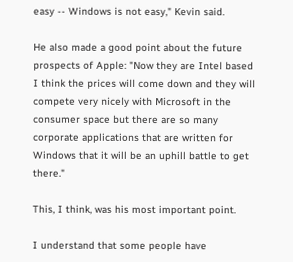easy -- Windows is not easy," Kevin said.

He also made a good point about the future prospects of Apple: "Now they are Intel based I think the prices will come down and they will compete very nicely with Microsoft in the consumer space but there are so many corporate applications that are written for Windows that it will be an uphill battle to get there."

This, I think, was his most important point.

I understand that some people have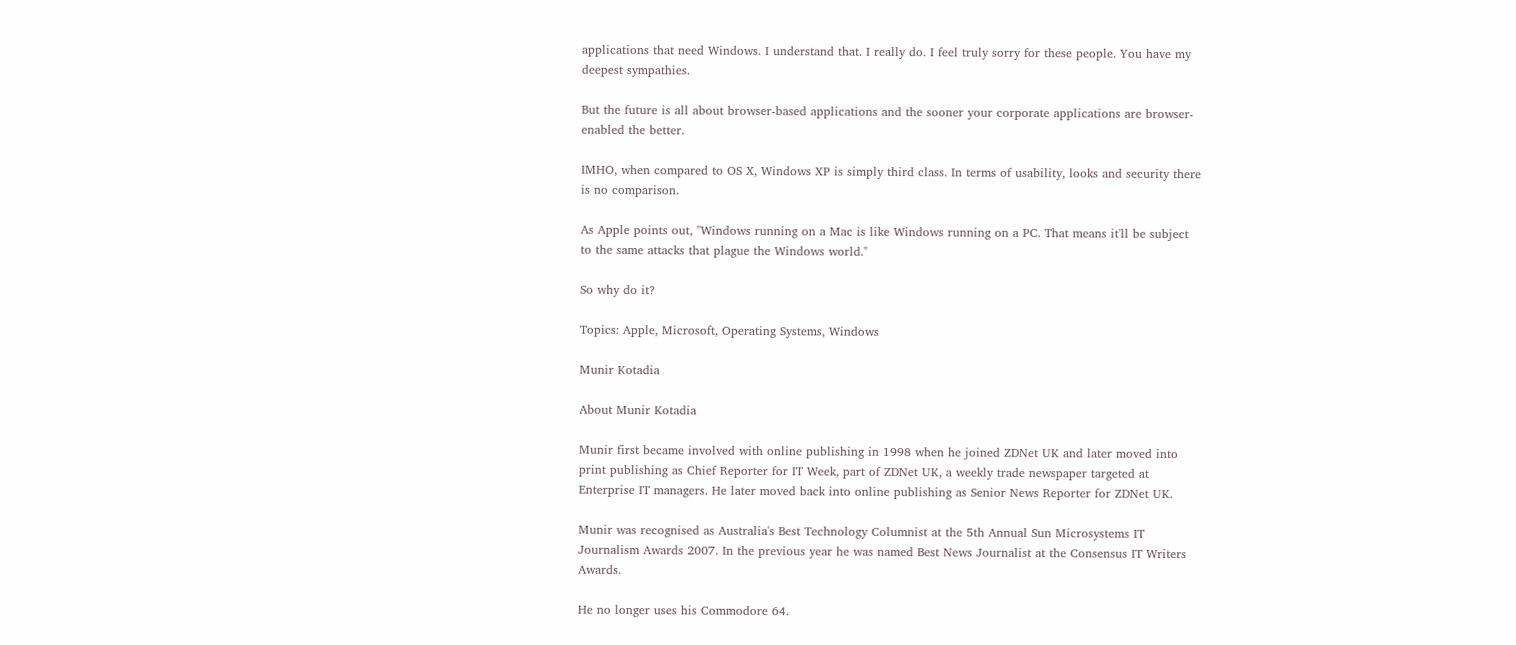applications that need Windows. I understand that. I really do. I feel truly sorry for these people. You have my deepest sympathies.

But the future is all about browser-based applications and the sooner your corporate applications are browser-enabled the better.

IMHO, when compared to OS X, Windows XP is simply third class. In terms of usability, looks and security there is no comparison.

As Apple points out, "Windows running on a Mac is like Windows running on a PC. That means it'll be subject to the same attacks that plague the Windows world."

So why do it?

Topics: Apple, Microsoft, Operating Systems, Windows

Munir Kotadia

About Munir Kotadia

Munir first became involved with online publishing in 1998 when he joined ZDNet UK and later moved into print publishing as Chief Reporter for IT Week, part of ZDNet UK, a weekly trade newspaper targeted at Enterprise IT managers. He later moved back into online publishing as Senior News Reporter for ZDNet UK.

Munir was recognised as Australia's Best Technology Columnist at the 5th Annual Sun Microsystems IT Journalism Awards 2007. In the previous year he was named Best News Journalist at the Consensus IT Writers Awards.

He no longer uses his Commodore 64.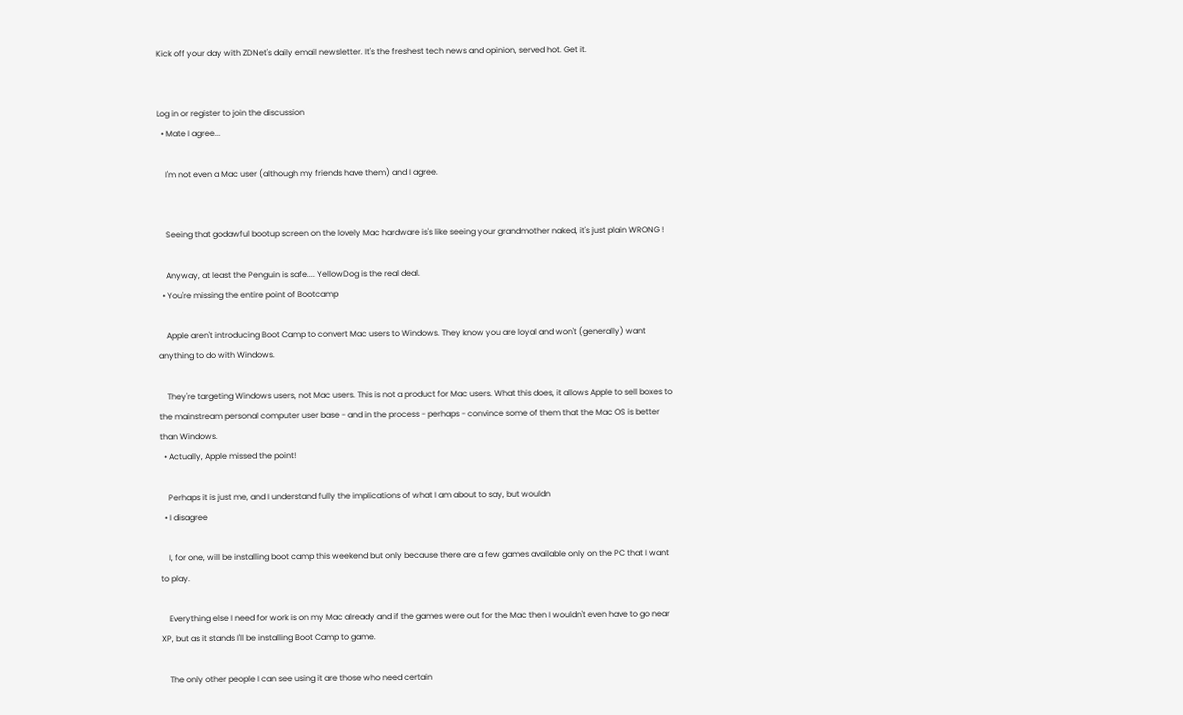Kick off your day with ZDNet's daily email newsletter. It's the freshest tech news and opinion, served hot. Get it.


Log in or register to join the discussion
  • Mate I agree...

    I'm not even a Mac user (although my friends have them) and I agree.


    Seeing that godawful bootup screen on the lovely Mac hardware is's like seeing your grandmother naked, it's just plain WRONG !

    Anyway, at least the Penguin is safe.... YellowDog is the real deal.
  • You're missing the entire point of Bootcamp

    Apple aren't introducing Boot Camp to convert Mac users to Windows. They know you are loyal and won't (generally) want anything to do with Windows.

    They're targeting Windows users, not Mac users. This is not a product for Mac users. What this does, it allows Apple to sell boxes to the mainstream personal computer user base - and in the process - perhaps - convince some of them that the Mac OS is better than Windows.
  • Actually, Apple missed the point!

    Perhaps it is just me, and I understand fully the implications of what I am about to say, but wouldn
  • I disagree

    I, for one, will be installing boot camp this weekend but only because there are a few games available only on the PC that I want to play.

    Everything else I need for work is on my Mac already and if the games were out for the Mac then I wouldn't even have to go near XP, but as it stands I'll be installing Boot Camp to game.

    The only other people I can see using it are those who need certain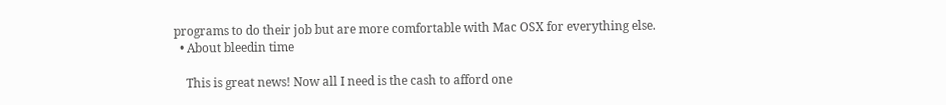programs to do their job but are more comfortable with Mac OSX for everything else.
  • About bleedin time

    This is great news! Now all I need is the cash to afford one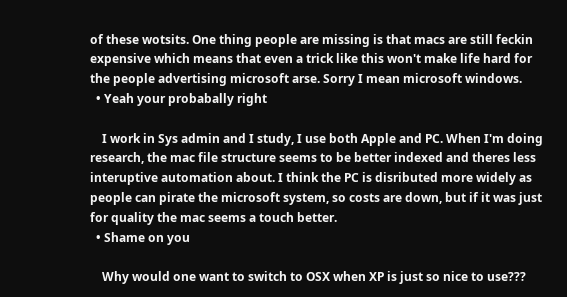of these wotsits. One thing people are missing is that macs are still feckin expensive which means that even a trick like this won't make life hard for the people advertising microsoft arse. Sorry I mean microsoft windows.
  • Yeah your probabally right

    I work in Sys admin and I study, I use both Apple and PC. When I'm doing research, the mac file structure seems to be better indexed and theres less interuptive automation about. I think the PC is disributed more widely as people can pirate the microsoft system, so costs are down, but if it was just for quality the mac seems a touch better.
  • Shame on you

    Why would one want to switch to OSX when XP is just so nice to use???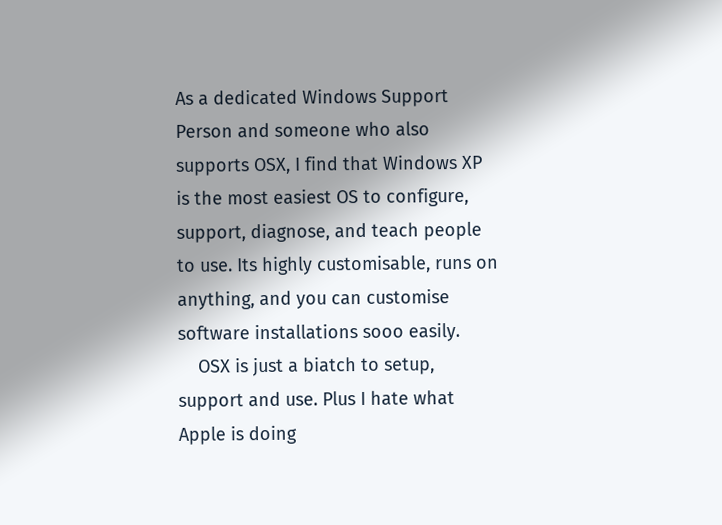As a dedicated Windows Support Person and someone who also supports OSX, I find that Windows XP is the most easiest OS to configure, support, diagnose, and teach people to use. Its highly customisable, runs on anything, and you can customise software installations sooo easily.
    OSX is just a biatch to setup, support and use. Plus I hate what Apple is doing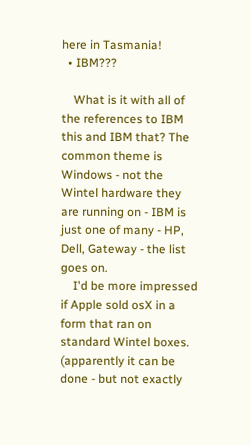here in Tasmania!
  • IBM???

    What is it with all of the references to IBM this and IBM that? The common theme is Windows - not the Wintel hardware they are running on - IBM is just one of many - HP, Dell, Gateway - the list goes on.
    I'd be more impressed if Apple sold osX in a form that ran on standard Wintel boxes. (apparently it can be done - but not exactly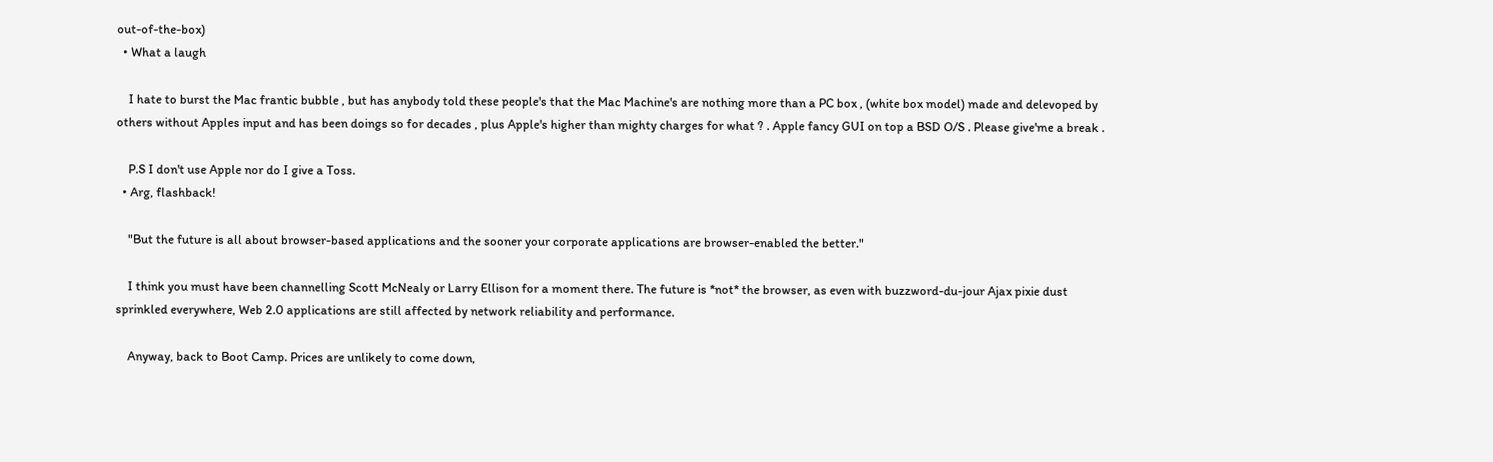out-of-the-box)
  • What a laugh

    I hate to burst the Mac frantic bubble , but has anybody told these people's that the Mac Machine's are nothing more than a PC box , (white box model) made and delevoped by others without Apples input and has been doings so for decades , plus Apple's higher than mighty charges for what ? . Apple fancy GUI on top a BSD O/S . Please give'me a break .

    P.S I don't use Apple nor do I give a Toss.
  • Arg, flashback!

    "But the future is all about browser-based applications and the sooner your corporate applications are browser-enabled the better."

    I think you must have been channelling Scott McNealy or Larry Ellison for a moment there. The future is *not* the browser, as even with buzzword-du-jour Ajax pixie dust sprinkled everywhere, Web 2.0 applications are still affected by network reliability and performance.

    Anyway, back to Boot Camp. Prices are unlikely to come down,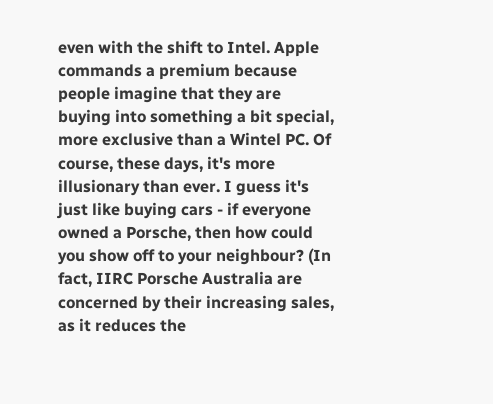even with the shift to Intel. Apple commands a premium because people imagine that they are buying into something a bit special, more exclusive than a Wintel PC. Of course, these days, it's more illusionary than ever. I guess it's just like buying cars - if everyone owned a Porsche, then how could you show off to your neighbour? (In fact, IIRC Porsche Australia are concerned by their increasing sales, as it reduces the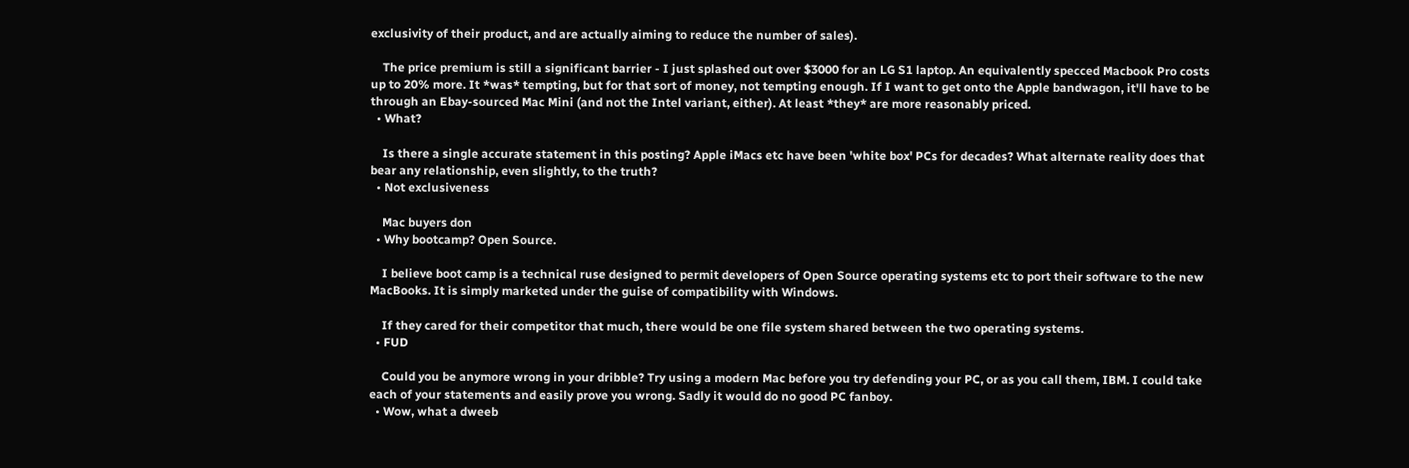exclusivity of their product, and are actually aiming to reduce the number of sales).

    The price premium is still a significant barrier - I just splashed out over $3000 for an LG S1 laptop. An equivalently specced Macbook Pro costs up to 20% more. It *was* tempting, but for that sort of money, not tempting enough. If I want to get onto the Apple bandwagon, it'll have to be through an Ebay-sourced Mac Mini (and not the Intel variant, either). At least *they* are more reasonably priced.
  • What?

    Is there a single accurate statement in this posting? Apple iMacs etc have been 'white box' PCs for decades? What alternate reality does that bear any relationship, even slightly, to the truth?
  • Not exclusiveness

    Mac buyers don
  • Why bootcamp? Open Source.

    I believe boot camp is a technical ruse designed to permit developers of Open Source operating systems etc to port their software to the new MacBooks. It is simply marketed under the guise of compatibility with Windows.

    If they cared for their competitor that much, there would be one file system shared between the two operating systems.
  • FUD

    Could you be anymore wrong in your dribble? Try using a modern Mac before you try defending your PC, or as you call them, IBM. I could take each of your statements and easily prove you wrong. Sadly it would do no good PC fanboy.
  • Wow, what a dweeb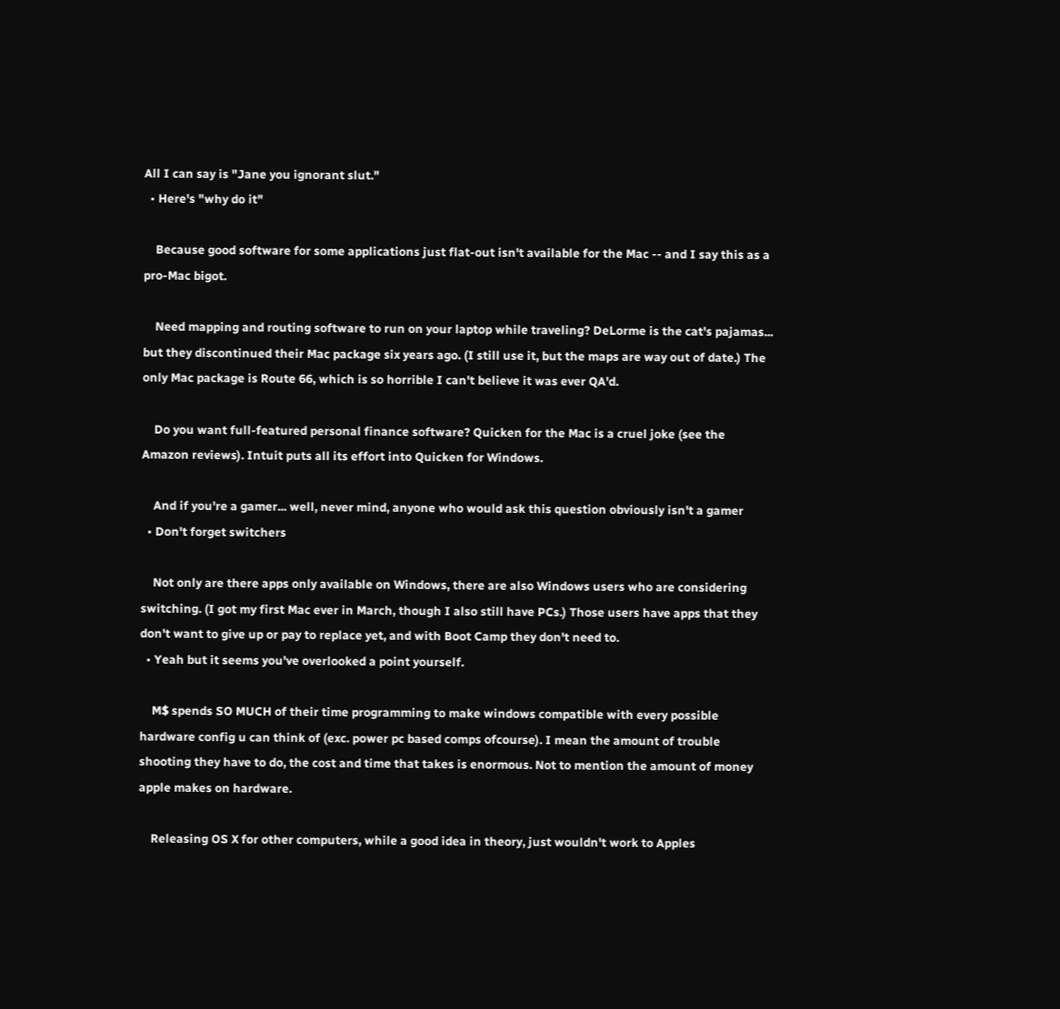All I can say is "Jane you ignorant slut."
  • Here's "why do it"

    Because good software for some applications just flat-out isn't available for the Mac -- and I say this as a pro-Mac bigot.

    Need mapping and routing software to run on your laptop while traveling? DeLorme is the cat's pajamas... but they discontinued their Mac package six years ago. (I still use it, but the maps are way out of date.) The only Mac package is Route 66, which is so horrible I can't believe it was ever QA'd.

    Do you want full-featured personal finance software? Quicken for the Mac is a cruel joke (see the Amazon reviews). Intuit puts all its effort into Quicken for Windows.

    And if you're a gamer... well, never mind, anyone who would ask this question obviously isn't a gamer
  • Don't forget switchers

    Not only are there apps only available on Windows, there are also Windows users who are considering switching. (I got my first Mac ever in March, though I also still have PCs.) Those users have apps that they don't want to give up or pay to replace yet, and with Boot Camp they don't need to.
  • Yeah but it seems you've overlooked a point yourself.

    M$ spends SO MUCH of their time programming to make windows compatible with every possible hardware config u can think of (exc. power pc based comps ofcourse). I mean the amount of trouble shooting they have to do, the cost and time that takes is enormous. Not to mention the amount of money apple makes on hardware.

    Releasing OS X for other computers, while a good idea in theory, just wouldn't work to Apples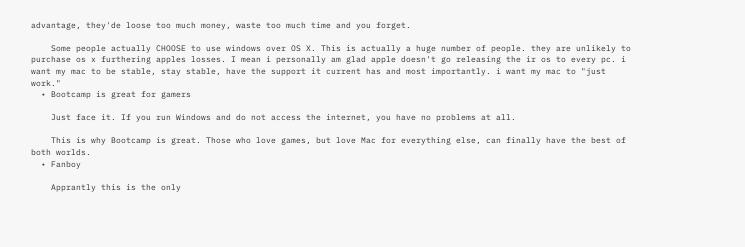advantage, they'de loose too much money, waste too much time and you forget.

    Some people actually CHOOSE to use windows over OS X. This is actually a huge number of people. they are unlikely to purchase os x furthering apples losses. I mean i personally am glad apple doesn't go releasing the ir os to every pc. i want my mac to be stable, stay stable, have the support it current has and most importantly. i want my mac to "just work."
  • Bootcamp is great for gamers

    Just face it. If you run Windows and do not access the internet, you have no problems at all.

    This is why Bootcamp is great. Those who love games, but love Mac for everything else, can finally have the best of both worlds.
  • Fanboy

    Apprantly this is the only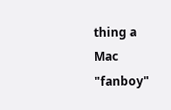thing a Mac "fanboy"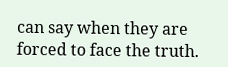can say when they are forced to face the truth.